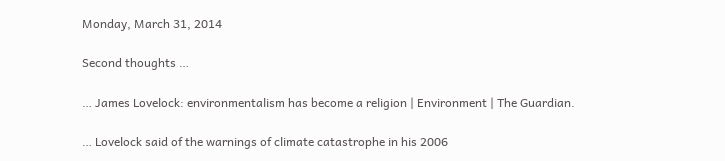Monday, March 31, 2014

Second thoughts …

… James Lovelock: environmentalism has become a religion | Environment | The Guardian.

… Lovelock said of the warnings of climate catastrophe in his 2006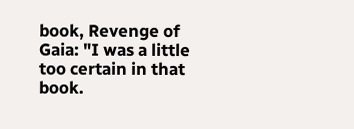book, Revenge of Gaia: "I was a little too certain in that book.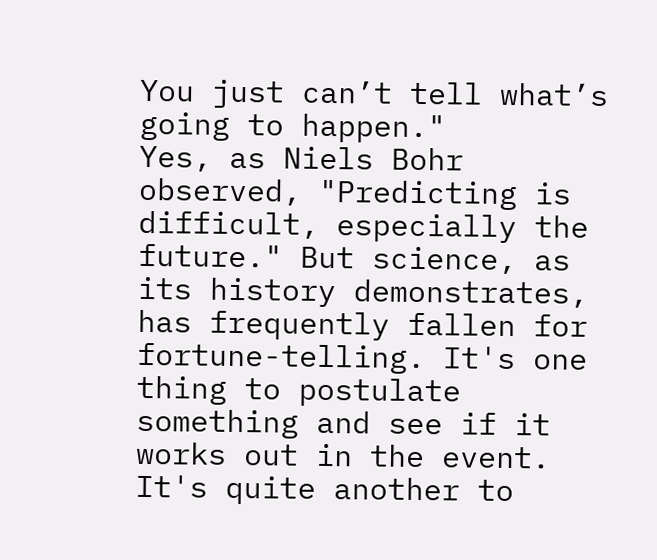You just can’t tell what’s going to happen."
Yes, as Niels Bohr observed, "Predicting is difficult, especially the future." But science, as its history demonstrates, has frequently fallen for fortune-telling. It's one thing to postulate something and see if it works out in the event. It's quite another to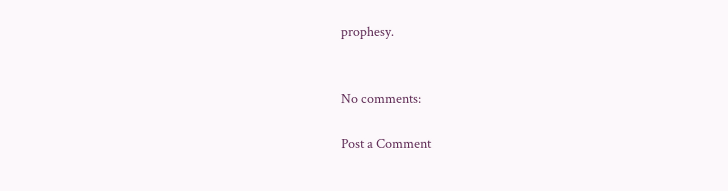prophesy.


No comments:

Post a Comment